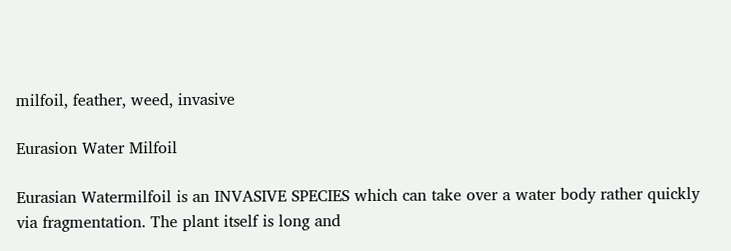milfoil, feather, weed, invasive

Eurasion Water Milfoil

Eurasian Watermilfoil is an INVASIVE SPECIES which can take over a water body rather quickly via fragmentation. The plant itself is long and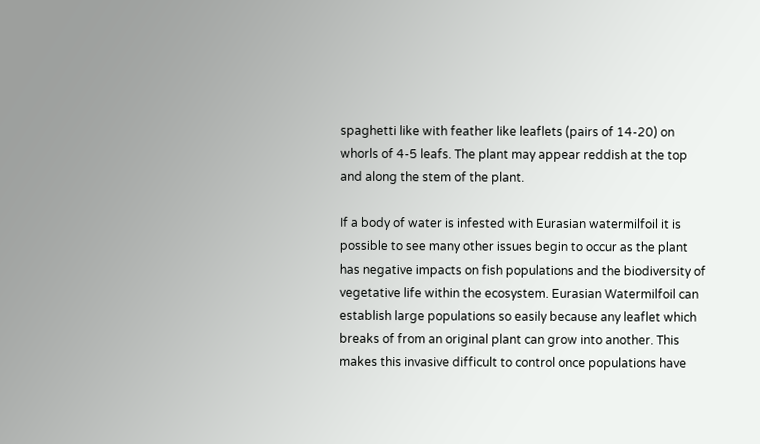spaghetti like with feather like leaflets (pairs of 14-20) on whorls of 4-5 leafs. The plant may appear reddish at the top and along the stem of the plant.

If a body of water is infested with Eurasian watermilfoil it is possible to see many other issues begin to occur as the plant has negative impacts on fish populations and the biodiversity of vegetative life within the ecosystem. Eurasian Watermilfoil can establish large populations so easily because any leaflet which breaks of from an original plant can grow into another. This makes this invasive difficult to control once populations have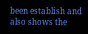been establish and also shows the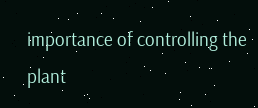importance of controlling the plant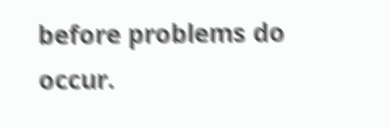before problems do occur.